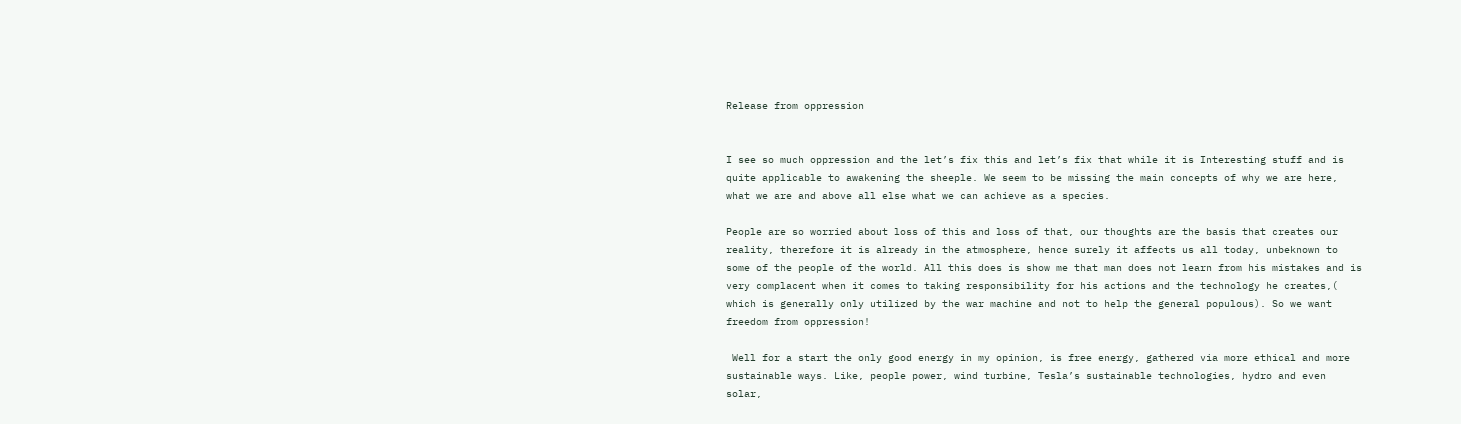Release from oppression


I see so much oppression and the let’s fix this and let’s fix that while it is Interesting stuff and is quite applicable to awakening the sheeple. We seem to be missing the main concepts of why we are here, what we are and above all else what we can achieve as a species.

People are so worried about loss of this and loss of that, our thoughts are the basis that creates our reality, therefore it is already in the atmosphere, hence surely it affects us all today, unbeknown to some of the people of the world. All this does is show me that man does not learn from his mistakes and is very complacent when it comes to taking responsibility for his actions and the technology he creates,( which is generally only utilized by the war machine and not to help the general populous). So we want freedom from oppression!

 Well for a start the only good energy in my opinion, is free energy, gathered via more ethical and more sustainable ways. Like, people power, wind turbine, Tesla’s sustainable technologies, hydro and even solar,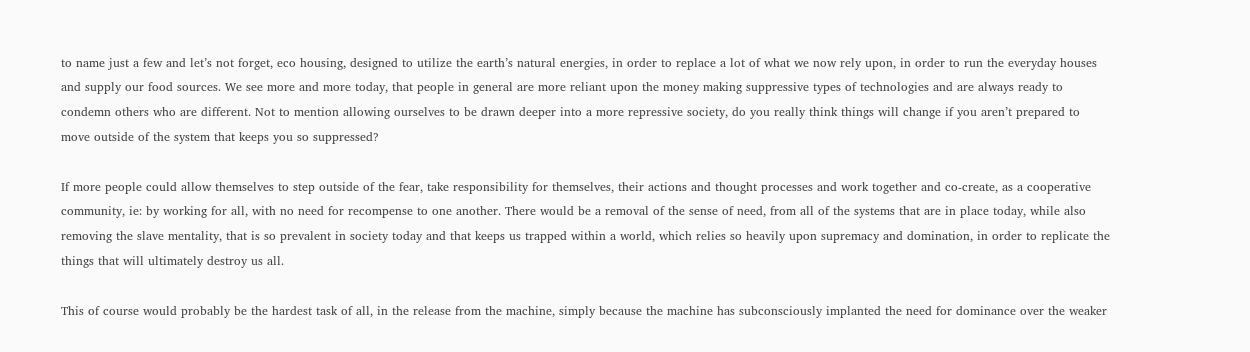to name just a few and let’s not forget, eco housing, designed to utilize the earth’s natural energies, in order to replace a lot of what we now rely upon, in order to run the everyday houses and supply our food sources. We see more and more today, that people in general are more reliant upon the money making suppressive types of technologies and are always ready to condemn others who are different. Not to mention allowing ourselves to be drawn deeper into a more repressive society, do you really think things will change if you aren’t prepared to move outside of the system that keeps you so suppressed?

If more people could allow themselves to step outside of the fear, take responsibility for themselves, their actions and thought processes and work together and co-create, as a cooperative community, ie: by working for all, with no need for recompense to one another. There would be a removal of the sense of need, from all of the systems that are in place today, while also removing the slave mentality, that is so prevalent in society today and that keeps us trapped within a world, which relies so heavily upon supremacy and domination, in order to replicate the things that will ultimately destroy us all.

This of course would probably be the hardest task of all, in the release from the machine, simply because the machine has subconsciously implanted the need for dominance over the weaker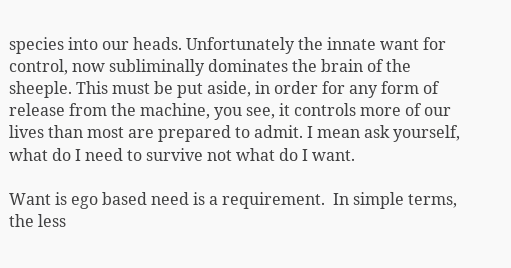species into our heads. Unfortunately the innate want for control, now subliminally dominates the brain of the sheeple. This must be put aside, in order for any form of release from the machine, you see, it controls more of our lives than most are prepared to admit. I mean ask yourself, what do I need to survive not what do I want.

Want is ego based need is a requirement.  In simple terms, the less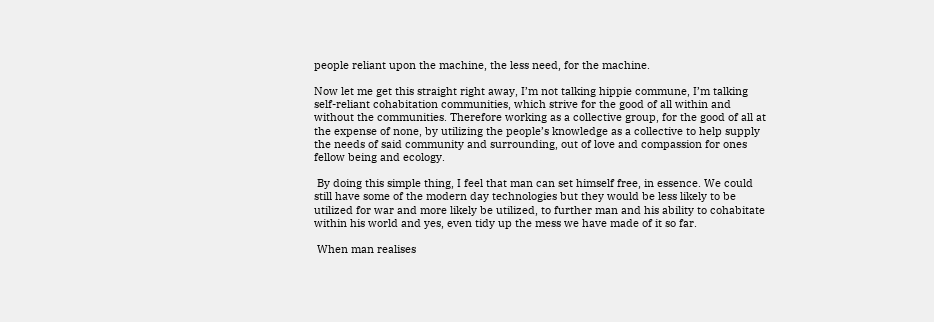people reliant upon the machine, the less need, for the machine.

Now let me get this straight right away, I’m not talking hippie commune, I’m talking self-reliant cohabitation communities, which strive for the good of all within and without the communities. Therefore working as a collective group, for the good of all at the expense of none, by utilizing the people’s knowledge as a collective to help supply the needs of said community and surrounding, out of love and compassion for ones fellow being and ecology.

 By doing this simple thing, I feel that man can set himself free, in essence. We could still have some of the modern day technologies but they would be less likely to be utilized for war and more likely be utilized, to further man and his ability to cohabitate within his world and yes, even tidy up the mess we have made of it so far.

 When man realises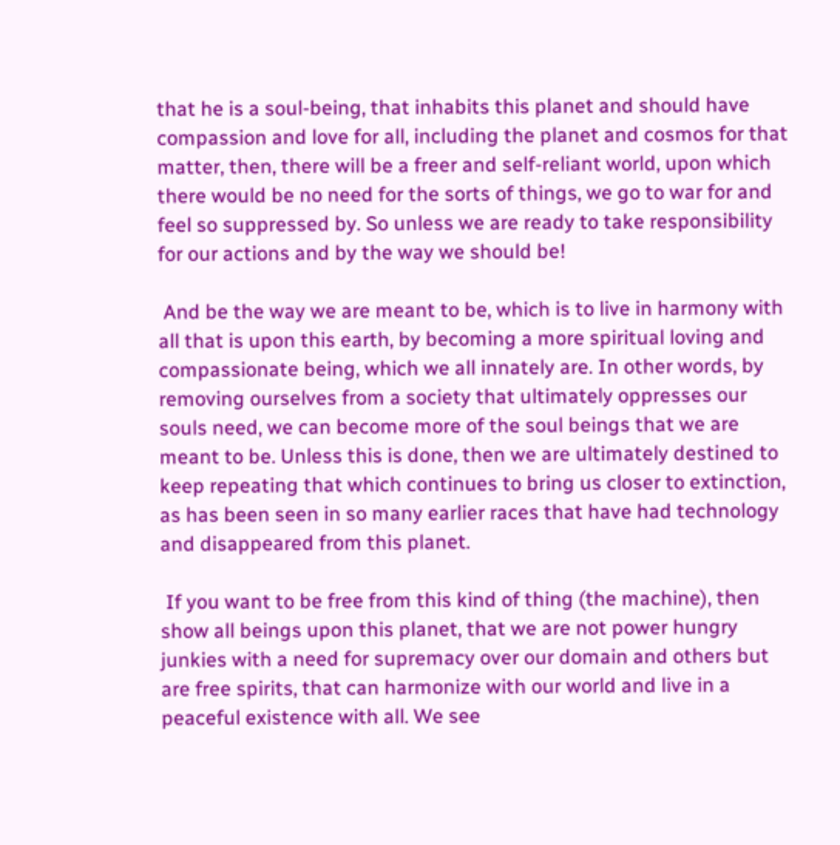that he is a soul-being, that inhabits this planet and should have compassion and love for all, including the planet and cosmos for that matter, then, there will be a freer and self-reliant world, upon which there would be no need for the sorts of things, we go to war for and feel so suppressed by. So unless we are ready to take responsibility for our actions and by the way we should be!

 And be the way we are meant to be, which is to live in harmony with all that is upon this earth, by becoming a more spiritual loving and compassionate being, which we all innately are. In other words, by removing ourselves from a society that ultimately oppresses our souls need, we can become more of the soul beings that we are meant to be. Unless this is done, then we are ultimately destined to keep repeating that which continues to bring us closer to extinction, as has been seen in so many earlier races that have had technology and disappeared from this planet.

 If you want to be free from this kind of thing (the machine), then show all beings upon this planet, that we are not power hungry junkies with a need for supremacy over our domain and others but are free spirits, that can harmonize with our world and live in a peaceful existence with all. We see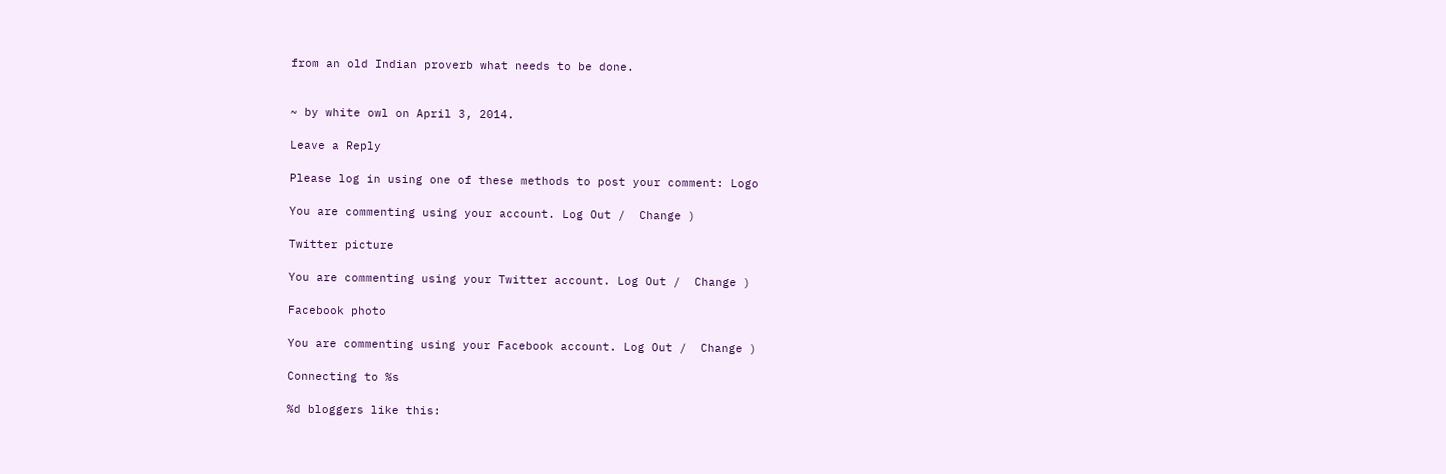from an old Indian proverb what needs to be done.


~ by white owl on April 3, 2014.

Leave a Reply

Please log in using one of these methods to post your comment: Logo

You are commenting using your account. Log Out /  Change )

Twitter picture

You are commenting using your Twitter account. Log Out /  Change )

Facebook photo

You are commenting using your Facebook account. Log Out /  Change )

Connecting to %s

%d bloggers like this: